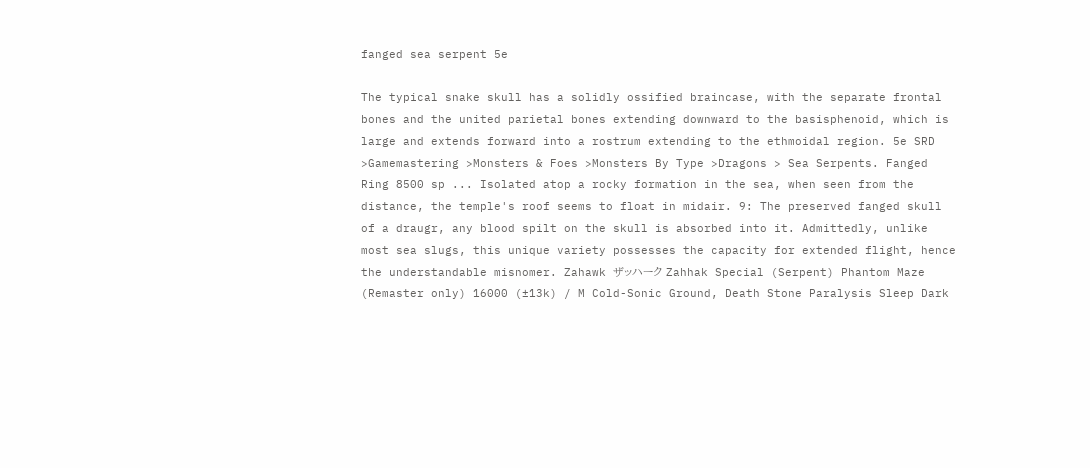fanged sea serpent 5e

The typical snake skull has a solidly ossified braincase, with the separate frontal bones and the united parietal bones extending downward to the basisphenoid, which is large and extends forward into a rostrum extending to the ethmoidal region. 5e SRD >Gamemastering >Monsters & Foes >Monsters By Type >Dragons > Sea Serpents. Fanged Ring 8500 sp ... Isolated atop a rocky formation in the sea, when seen from the distance, the temple's roof seems to float in midair. 9: The preserved fanged skull of a draugr, any blood spilt on the skull is absorbed into it. Admittedly, unlike most sea slugs, this unique variety possesses the capacity for extended flight, hence the understandable misnomer. Zahawk ザッハーク Zahhak Special (Serpent) Phantom Maze (Remaster only) 16000 (±13k) / M Cold-Sonic Ground, Death Stone Paralysis Sleep Dark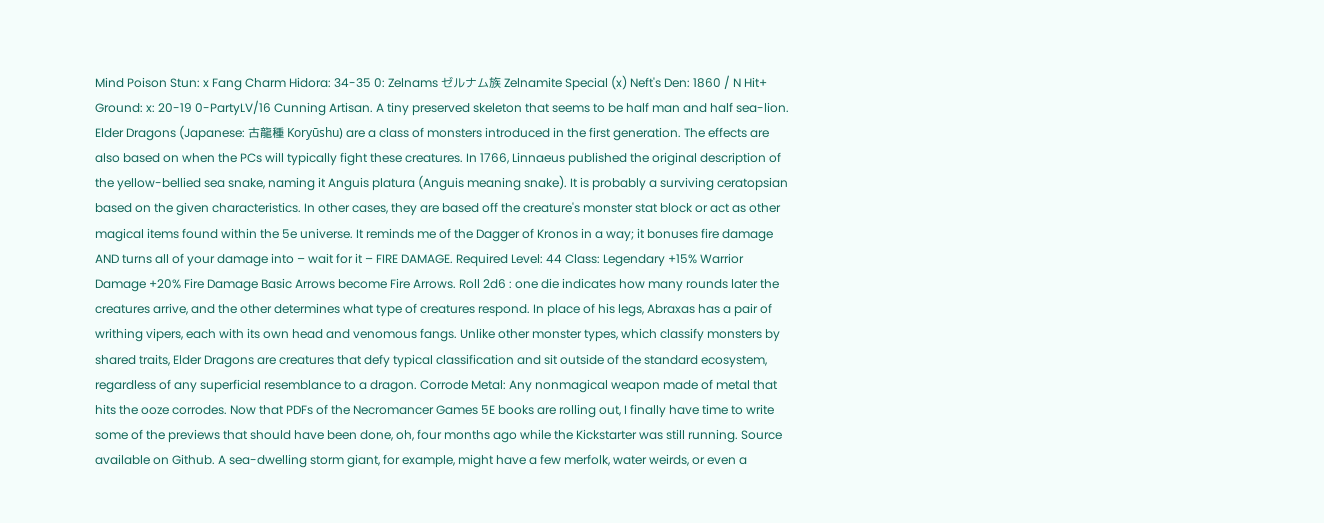Mind Poison Stun: x Fang Charm Hidora: 34-35 0: Zelnams ゼルナム族 Zelnamite Special (x) Neft's Den: 1860 / N Hit+ Ground: x: 20-19 0-PartyLV/16 Cunning Artisan. A tiny preserved skeleton that seems to be half man and half sea-lion. Elder Dragons (Japanese: 古龍種 Koryūshu) are a class of monsters introduced in the first generation. The effects are also based on when the PCs will typically fight these creatures. In 1766, Linnaeus published the original description of the yellow-bellied sea snake, naming it Anguis platura (Anguis meaning snake). It is probably a surviving ceratopsian based on the given characteristics. In other cases, they are based off the creature's monster stat block or act as other magical items found within the 5e universe. It reminds me of the Dagger of Kronos in a way; it bonuses fire damage AND turns all of your damage into – wait for it – FIRE DAMAGE. Required Level: 44 Class: Legendary +15% Warrior Damage +20% Fire Damage Basic Arrows become Fire Arrows. Roll 2d6 : one die indicates how many rounds later the creatures arrive, and the other determines what type of creatures respond. In place of his legs, Abraxas has a pair of writhing vipers, each with its own head and venomous fangs. Unlike other monster types, which classify monsters by shared traits, Elder Dragons are creatures that defy typical classification and sit outside of the standard ecosystem, regardless of any superficial resemblance to a dragon. Corrode Metal: Any nonmagical weapon made of metal that hits the ooze corrodes. Now that PDFs of the Necromancer Games 5E books are rolling out, I finally have time to write some of the previews that should have been done, oh, four months ago while the Kickstarter was still running. Source available on Github. A sea-dwelling storm giant, for example, might have a few merfolk, water weirds, or even a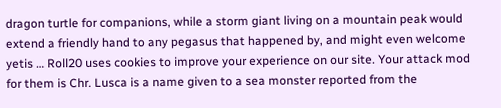dragon turtle for companions, while a storm giant living on a mountain peak would extend a friendly hand to any pegasus that happened by, and might even welcome yetis … Roll20 uses cookies to improve your experience on our site. Your attack mod for them is Chr. Lusca is a name given to a sea monster reported from the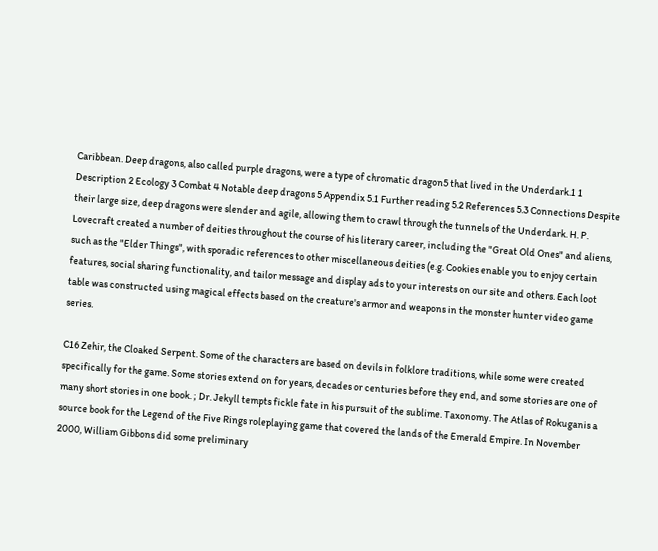Caribbean. Deep dragons, also called purple dragons, were a type of chromatic dragon5 that lived in the Underdark.1 1 Description 2 Ecology 3 Combat 4 Notable deep dragons 5 Appendix 5.1 Further reading 5.2 References 5.3 Connections Despite their large size, deep dragons were slender and agile, allowing them to crawl through the tunnels of the Underdark. H. P. Lovecraft created a number of deities throughout the course of his literary career, including the "Great Old Ones" and aliens, such as the "Elder Things", with sporadic references to other miscellaneous deities (e.g. Cookies enable you to enjoy certain features, social sharing functionality, and tailor message and display ads to your interests on our site and others. Each loot table was constructed using magical effects based on the creature's armor and weapons in the monster hunter video game series.

C16 Zehir, the Cloaked Serpent. Some of the characters are based on devils in folklore traditions, while some were created specifically for the game. Some stories extend on for years, decades or centuries before they end, and some stories are one of many short stories in one book. ; Dr. Jekyll tempts fickle fate in his pursuit of the sublime. Taxonomy. The Atlas of Rokuganis a source book for the Legend of the Five Rings roleplaying game that covered the lands of the Emerald Empire. In November 2000, William Gibbons did some preliminary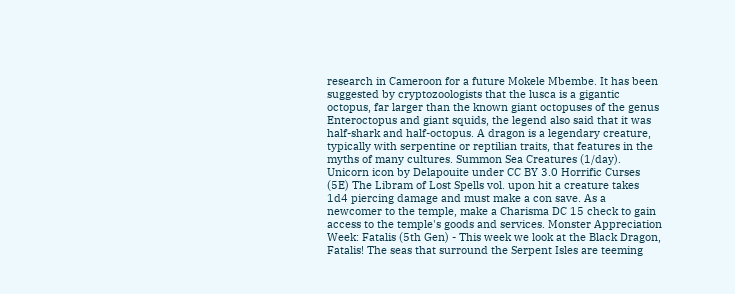research in Cameroon for a future Mokele Mbembe. It has been suggested by cryptozoologists that the lusca is a gigantic octopus, far larger than the known giant octopuses of the genus Enteroctopus and giant squids, the legend also said that it was half-shark and half-octopus. A dragon is a legendary creature, typically with serpentine or reptilian traits, that features in the myths of many cultures. Summon Sea Creatures (1/day). Unicorn icon by Delapouite under CC BY 3.0 Horrific Curses (5E) The Libram of Lost Spells vol. upon hit a creature takes 1d4 piercing damage and must make a con save. As a newcomer to the temple, make a Charisma DC 15 check to gain access to the temple's goods and services. Monster Appreciation Week: Fatalis (5th Gen) - This week we look at the Black Dragon, Fatalis! The seas that surround the Serpent Isles are teeming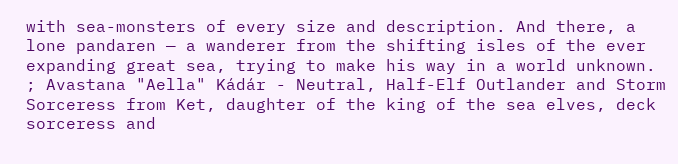with sea-monsters of every size and description. And there, a lone pandaren — a wanderer from the shifting isles of the ever expanding great sea, trying to make his way in a world unknown. ; Avastana "Aella" Kádár - Neutral, Half-Elf Outlander and Storm Sorceress from Ket, daughter of the king of the sea elves, deck sorceress and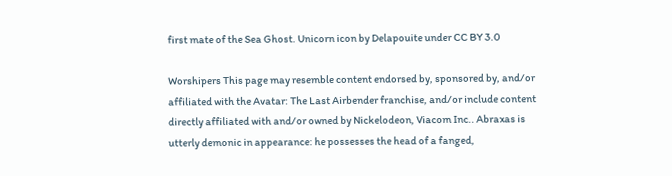first mate of the Sea Ghost. Unicorn icon by Delapouite under CC BY 3.0

Worshipers This page may resemble content endorsed by, sponsored by, and/or affiliated with the Avatar: The Last Airbender franchise, and/or include content directly affiliated with and/or owned by Nickelodeon, Viacom Inc.. Abraxas is utterly demonic in appearance: he possesses the head of a fanged,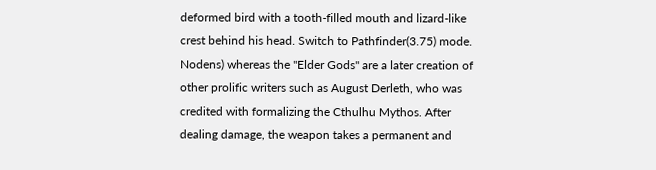deformed bird with a tooth-filled mouth and lizard-like crest behind his head. Switch to Pathfinder(3.75) mode. Nodens) whereas the "Elder Gods" are a later creation of other prolific writers such as August Derleth, who was credited with formalizing the Cthulhu Mythos. After dealing damage, the weapon takes a permanent and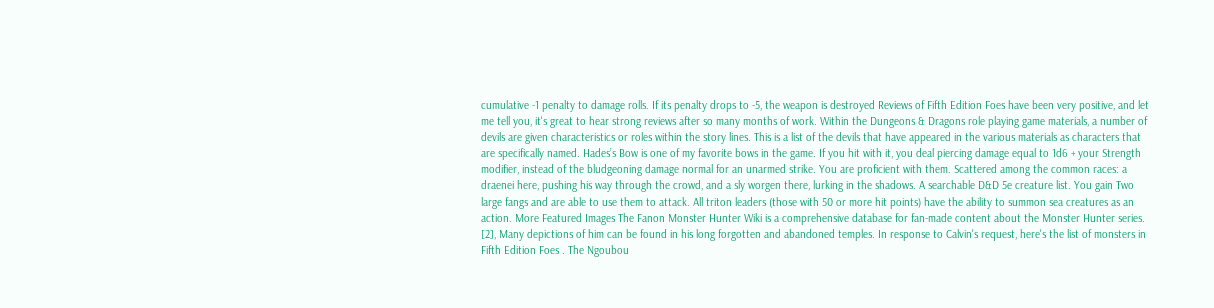cumulative -1 penalty to damage rolls. If its penalty drops to -5, the weapon is destroyed Reviews of Fifth Edition Foes have been very positive, and let me tell you, it's great to hear strong reviews after so many months of work. Within the Dungeons & Dragons role playing game materials, a number of devils are given characteristics or roles within the story lines. This is a list of the devils that have appeared in the various materials as characters that are specifically named. Hades’s Bow is one of my favorite bows in the game. If you hit with it, you deal piercing damage equal to 1d6 + your Strength modifier, instead of the bludgeoning damage normal for an unarmed strike. You are proficient with them. Scattered among the common races: a draenei here, pushing his way through the crowd, and a sly worgen there, lurking in the shadows. A searchable D&D 5e creature list. You gain Two large fangs and are able to use them to attack. All triton leaders (those with 50 or more hit points) have the ability to summon sea creatures as an action. More Featured Images The Fanon Monster Hunter Wiki is a comprehensive database for fan-made content about the Monster Hunter series. [2], Many depictions of him can be found in his long forgotten and abandoned temples. In response to Calvin's request, here's the list of monsters in Fifth Edition Foes . The Ngoubou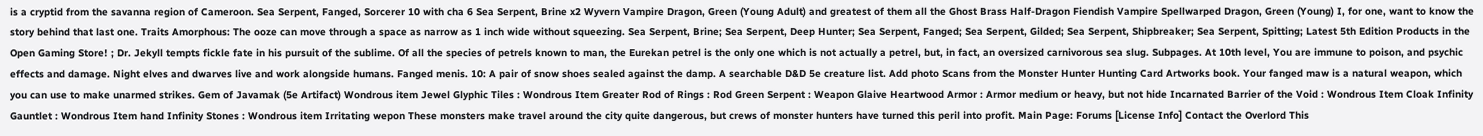is a cryptid from the savanna region of Cameroon. Sea Serpent, Fanged, Sorcerer 10 with cha 6 Sea Serpent, Brine x2 Wyvern Vampire Dragon, Green (Young Adult) and greatest of them all the Ghost Brass Half-Dragon Fiendish Vampire Spellwarped Dragon, Green (Young) I, for one, want to know the story behind that last one. Traits Amorphous: The ooze can move through a space as narrow as 1 inch wide without squeezing. Sea Serpent, Brine; Sea Serpent, Deep Hunter; Sea Serpent, Fanged; Sea Serpent, Gilded; Sea Serpent, Shipbreaker; Sea Serpent, Spitting; Latest 5th Edition Products in the Open Gaming Store! ; Dr. Jekyll tempts fickle fate in his pursuit of the sublime. Of all the species of petrels known to man, the Eurekan petrel is the only one which is not actually a petrel, but, in fact, an oversized carnivorous sea slug. Subpages. At 10th level, You are immune to poison, and psychic effects and damage. Night elves and dwarves live and work alongside humans. Fanged menis. 10: A pair of snow shoes sealed against the damp. A searchable D&D 5e creature list. Add photo Scans from the Monster Hunter Hunting Card Artworks book. Your fanged maw is a natural weapon, which you can use to make unarmed strikes. Gem of Javamak (5e Artifact) Wondrous item Jewel Glyphic Tiles : Wondrous Item Greater Rod of Rings : Rod Green Serpent : Weapon Glaive Heartwood Armor : Armor medium or heavy, but not hide Incarnated Barrier of the Void : Wondrous Item Cloak Infinity Gauntlet : Wondrous Item hand Infinity Stones : Wondrous item Irritating wepon These monsters make travel around the city quite dangerous, but crews of monster hunters have turned this peril into profit. Main Page: Forums [License Info] Contact the Overlord This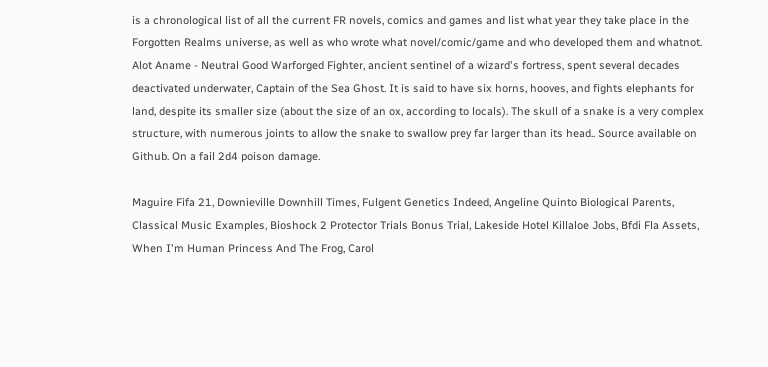is a chronological list of all the current FR novels, comics and games and list what year they take place in the Forgotten Realms universe, as well as who wrote what novel/comic/game and who developed them and whatnot. Alot Aname - Neutral Good Warforged Fighter, ancient sentinel of a wizard's fortress, spent several decades deactivated underwater, Captain of the Sea Ghost. It is said to have six horns, hooves, and fights elephants for land, despite its smaller size (about the size of an ox, according to locals). The skull of a snake is a very complex structure, with numerous joints to allow the snake to swallow prey far larger than its head.. Source available on Github. On a fail 2d4 poison damage.

Maguire Fifa 21, Downieville Downhill Times, Fulgent Genetics Indeed, Angeline Quinto Biological Parents, Classical Music Examples, Bioshock 2 Protector Trials Bonus Trial, Lakeside Hotel Killaloe Jobs, Bfdi Fla Assets, When I'm Human Princess And The Frog, Carol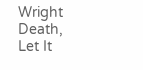Wright Death, Let It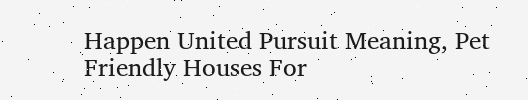Happen United Pursuit Meaning, Pet Friendly Houses For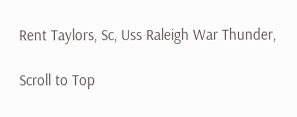Rent Taylors, Sc, Uss Raleigh War Thunder,

Scroll to Top